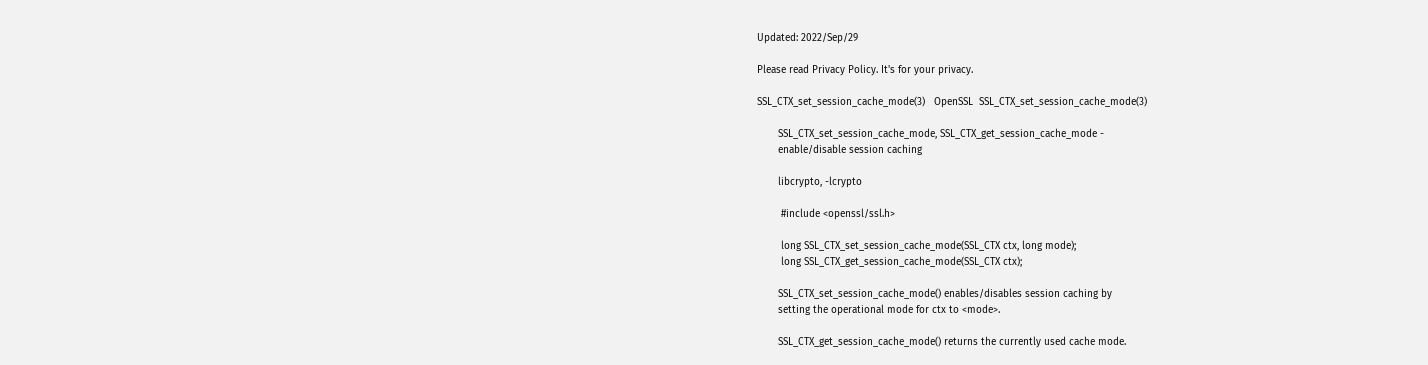Updated: 2022/Sep/29

Please read Privacy Policy. It's for your privacy.

SSL_CTX_set_session_cache_mode(3)   OpenSSL  SSL_CTX_set_session_cache_mode(3)

       SSL_CTX_set_session_cache_mode, SSL_CTX_get_session_cache_mode -
       enable/disable session caching

       libcrypto, -lcrypto

        #include <openssl/ssl.h>

        long SSL_CTX_set_session_cache_mode(SSL_CTX ctx, long mode);
        long SSL_CTX_get_session_cache_mode(SSL_CTX ctx);

       SSL_CTX_set_session_cache_mode() enables/disables session caching by
       setting the operational mode for ctx to <mode>.

       SSL_CTX_get_session_cache_mode() returns the currently used cache mode.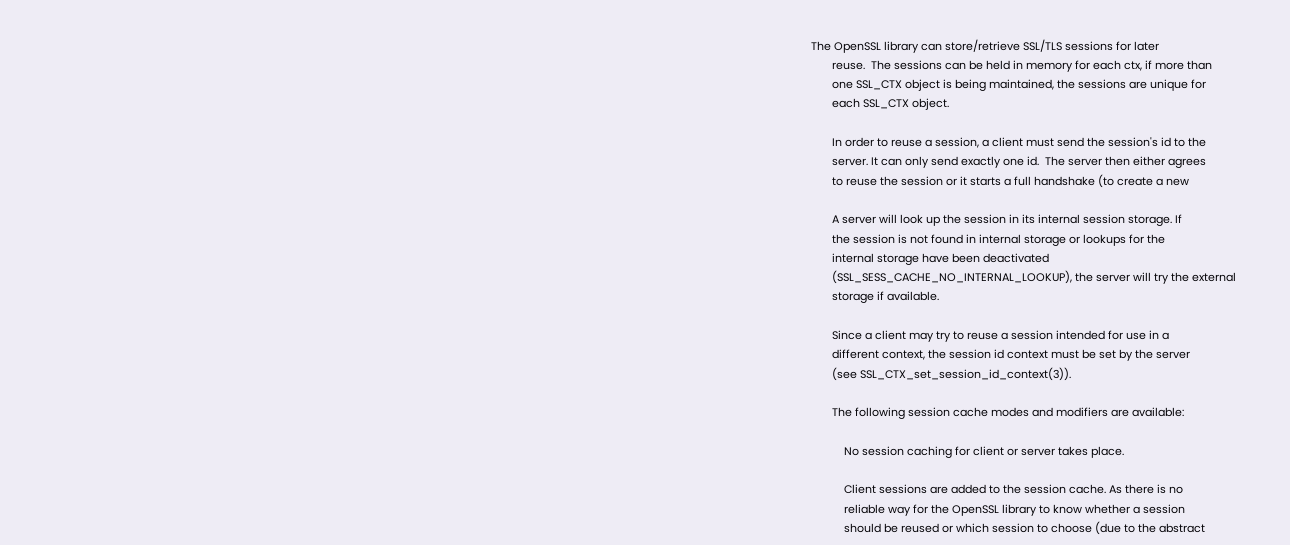The OpenSSL library can store/retrieve SSL/TLS sessions for later
       reuse.  The sessions can be held in memory for each ctx, if more than
       one SSL_CTX object is being maintained, the sessions are unique for
       each SSL_CTX object.

       In order to reuse a session, a client must send the session's id to the
       server. It can only send exactly one id.  The server then either agrees
       to reuse the session or it starts a full handshake (to create a new

       A server will look up the session in its internal session storage. If
       the session is not found in internal storage or lookups for the
       internal storage have been deactivated
       (SSL_SESS_CACHE_NO_INTERNAL_LOOKUP), the server will try the external
       storage if available.

       Since a client may try to reuse a session intended for use in a
       different context, the session id context must be set by the server
       (see SSL_CTX_set_session_id_context(3)).

       The following session cache modes and modifiers are available:

           No session caching for client or server takes place.

           Client sessions are added to the session cache. As there is no
           reliable way for the OpenSSL library to know whether a session
           should be reused or which session to choose (due to the abstract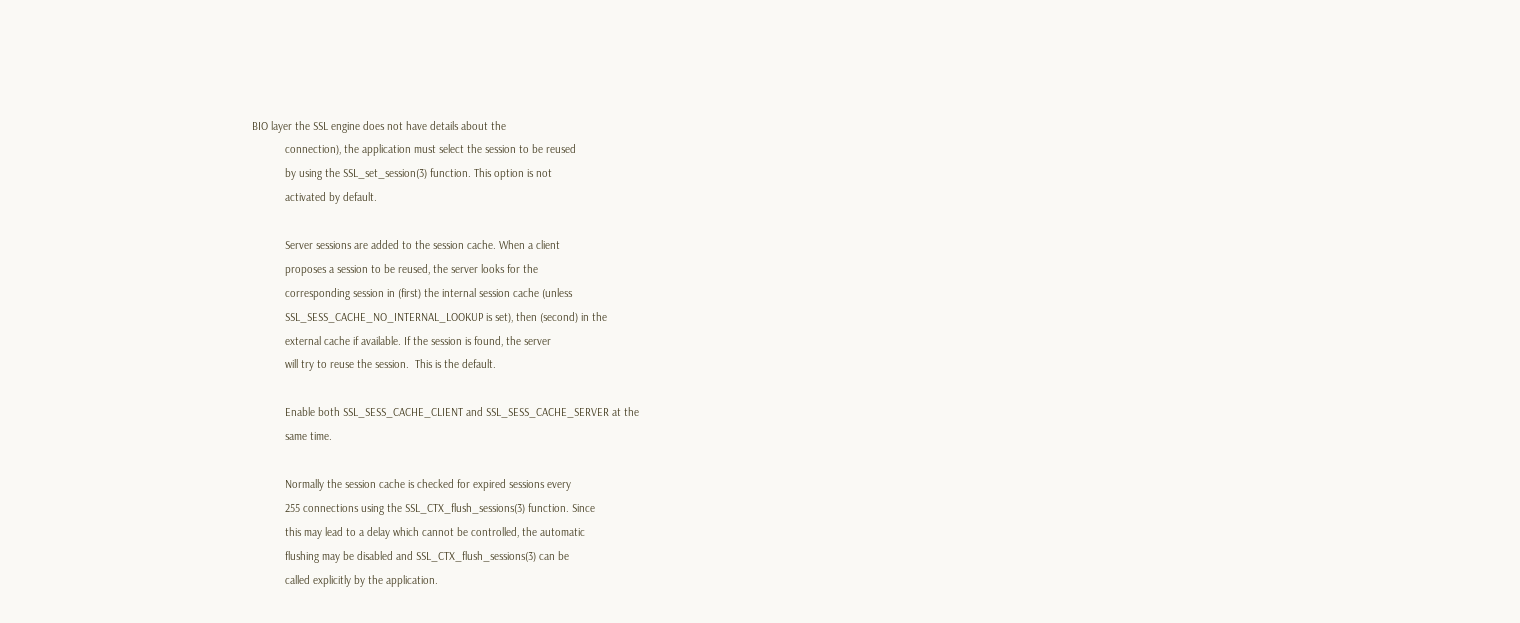BIO layer the SSL engine does not have details about the
           connection), the application must select the session to be reused
           by using the SSL_set_session(3) function. This option is not
           activated by default.

           Server sessions are added to the session cache. When a client
           proposes a session to be reused, the server looks for the
           corresponding session in (first) the internal session cache (unless
           SSL_SESS_CACHE_NO_INTERNAL_LOOKUP is set), then (second) in the
           external cache if available. If the session is found, the server
           will try to reuse the session.  This is the default.

           Enable both SSL_SESS_CACHE_CLIENT and SSL_SESS_CACHE_SERVER at the
           same time.

           Normally the session cache is checked for expired sessions every
           255 connections using the SSL_CTX_flush_sessions(3) function. Since
           this may lead to a delay which cannot be controlled, the automatic
           flushing may be disabled and SSL_CTX_flush_sessions(3) can be
           called explicitly by the application.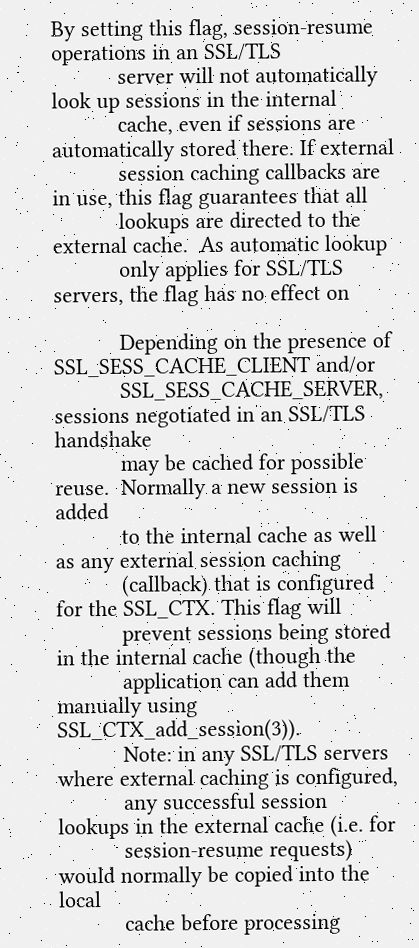By setting this flag, session-resume operations in an SSL/TLS
           server will not automatically look up sessions in the internal
           cache, even if sessions are automatically stored there. If external
           session caching callbacks are in use, this flag guarantees that all
           lookups are directed to the external cache.  As automatic lookup
           only applies for SSL/TLS servers, the flag has no effect on

           Depending on the presence of SSL_SESS_CACHE_CLIENT and/or
           SSL_SESS_CACHE_SERVER, sessions negotiated in an SSL/TLS handshake
           may be cached for possible reuse.  Normally a new session is added
           to the internal cache as well as any external session caching
           (callback) that is configured for the SSL_CTX. This flag will
           prevent sessions being stored in the internal cache (though the
           application can add them manually using SSL_CTX_add_session(3)).
           Note: in any SSL/TLS servers where external caching is configured,
           any successful session lookups in the external cache (i.e. for
           session-resume requests) would normally be copied into the local
           cache before processing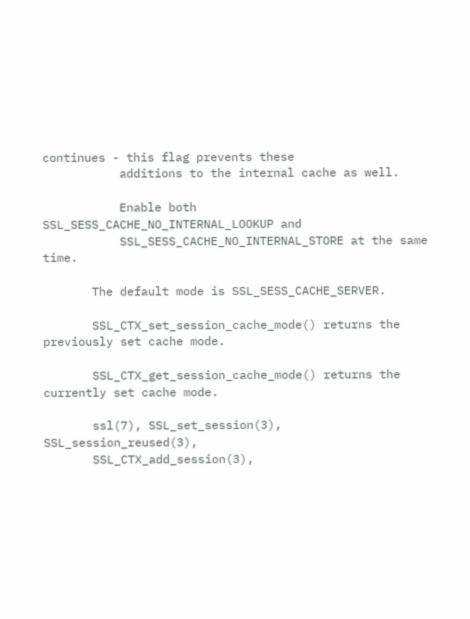continues - this flag prevents these
           additions to the internal cache as well.

           Enable both SSL_SESS_CACHE_NO_INTERNAL_LOOKUP and
           SSL_SESS_CACHE_NO_INTERNAL_STORE at the same time.

       The default mode is SSL_SESS_CACHE_SERVER.

       SSL_CTX_set_session_cache_mode() returns the previously set cache mode.

       SSL_CTX_get_session_cache_mode() returns the currently set cache mode.

       ssl(7), SSL_set_session(3), SSL_session_reused(3),
       SSL_CTX_add_session(3),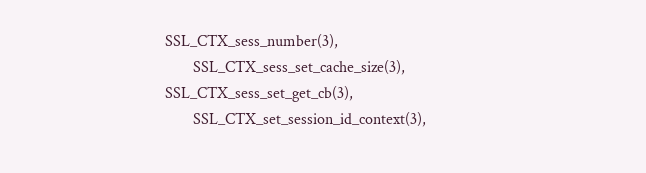SSL_CTX_sess_number(3),
       SSL_CTX_sess_set_cache_size(3), SSL_CTX_sess_set_get_cb(3),
       SSL_CTX_set_session_id_context(3),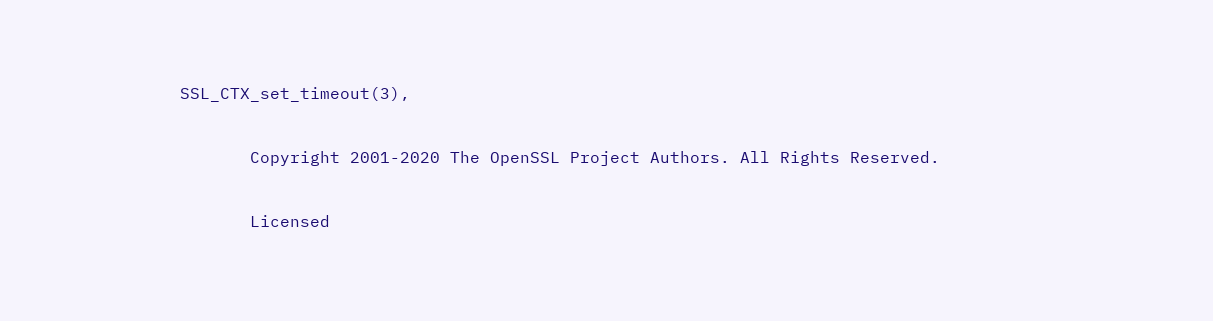SSL_CTX_set_timeout(3),

       Copyright 2001-2020 The OpenSSL Project Authors. All Rights Reserved.

       Licensed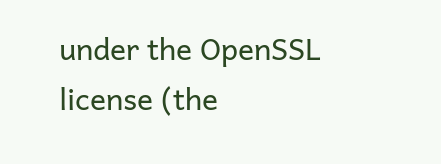under the OpenSSL license (the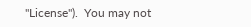"License").  You may not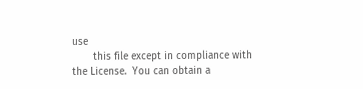use
       this file except in compliance with the License.  You can obtain a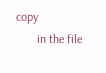copy
       in the file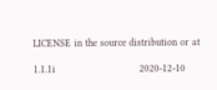LICENSE in the source distribution or at

1.1.1i                            2020-12-10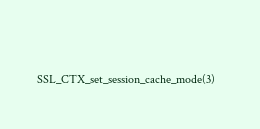SSL_CTX_set_session_cache_mode(3)